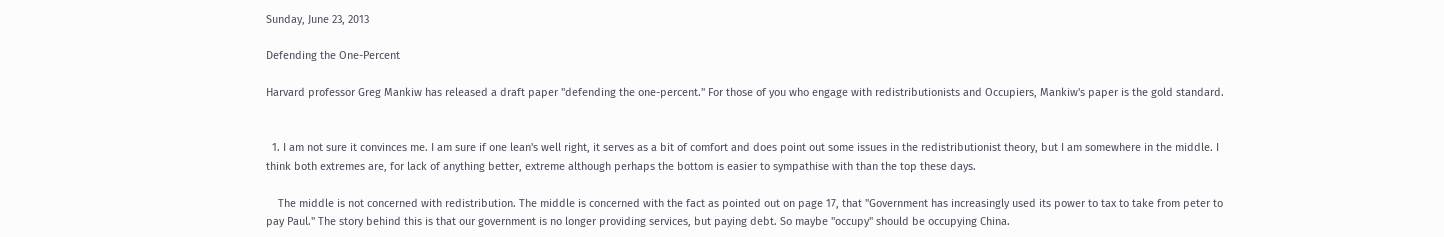Sunday, June 23, 2013

Defending the One-Percent

Harvard professor Greg Mankiw has released a draft paper "defending the one-percent." For those of you who engage with redistributionists and Occupiers, Mankiw's paper is the gold standard.


  1. I am not sure it convinces me. I am sure if one lean's well right, it serves as a bit of comfort and does point out some issues in the redistributionist theory, but I am somewhere in the middle. I think both extremes are, for lack of anything better, extreme although perhaps the bottom is easier to sympathise with than the top these days.

    The middle is not concerned with redistribution. The middle is concerned with the fact as pointed out on page 17, that "Government has increasingly used its power to tax to take from peter to pay Paul." The story behind this is that our government is no longer providing services, but paying debt. So maybe "occupy" should be occupying China.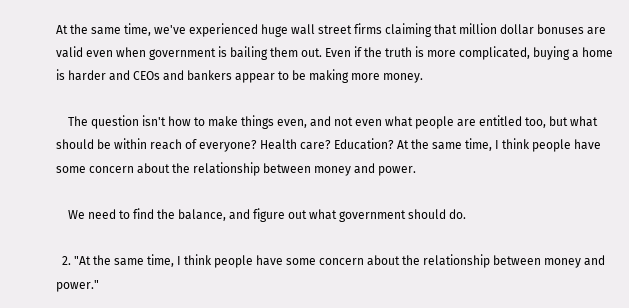At the same time, we've experienced huge wall street firms claiming that million dollar bonuses are valid even when government is bailing them out. Even if the truth is more complicated, buying a home is harder and CEOs and bankers appear to be making more money.

    The question isn't how to make things even, and not even what people are entitled too, but what should be within reach of everyone? Health care? Education? At the same time, I think people have some concern about the relationship between money and power.

    We need to find the balance, and figure out what government should do.

  2. "At the same time, I think people have some concern about the relationship between money and power."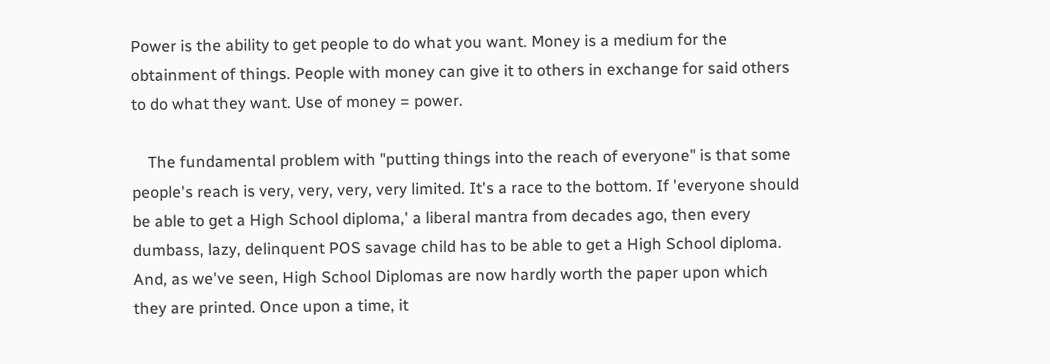Power is the ability to get people to do what you want. Money is a medium for the obtainment of things. People with money can give it to others in exchange for said others to do what they want. Use of money = power.

    The fundamental problem with "putting things into the reach of everyone" is that some people's reach is very, very, very, very limited. It's a race to the bottom. If 'everyone should be able to get a High School diploma,' a liberal mantra from decades ago, then every dumbass, lazy, delinquent POS savage child has to be able to get a High School diploma. And, as we've seen, High School Diplomas are now hardly worth the paper upon which they are printed. Once upon a time, it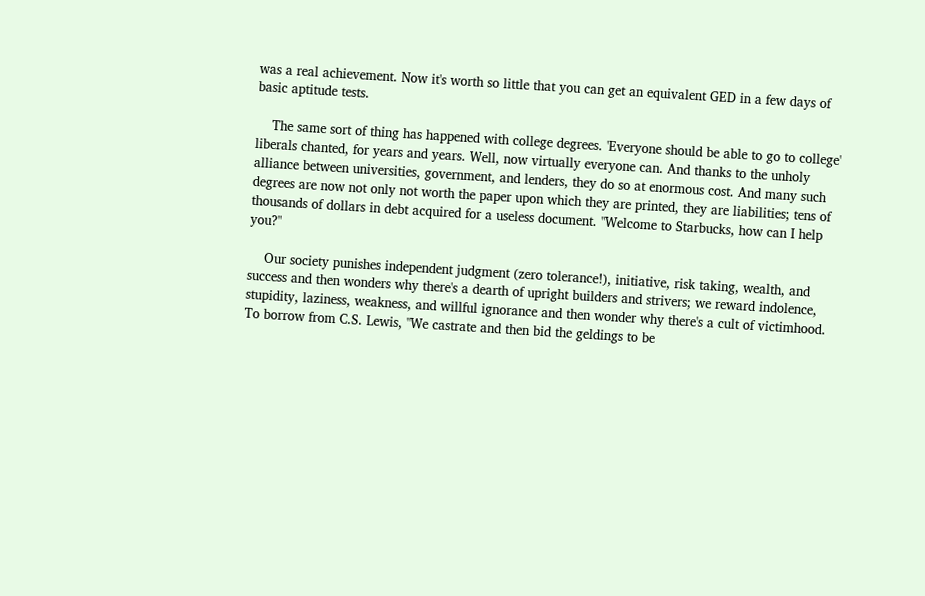was a real achievement. Now it's worth so little that you can get an equivalent GED in a few days of basic aptitude tests.

    The same sort of thing has happened with college degrees. 'Everyone should be able to go to college' liberals chanted, for years and years. Well, now virtually everyone can. And thanks to the unholy alliance between universities, government, and lenders, they do so at enormous cost. And many such degrees are now not only not worth the paper upon which they are printed, they are liabilities; tens of thousands of dollars in debt acquired for a useless document. "Welcome to Starbucks, how can I help you?"

    Our society punishes independent judgment (zero tolerance!), initiative, risk taking, wealth, and success and then wonders why there's a dearth of upright builders and strivers; we reward indolence, stupidity, laziness, weakness, and willful ignorance and then wonder why there's a cult of victimhood. To borrow from C.S. Lewis, "We castrate and then bid the geldings to be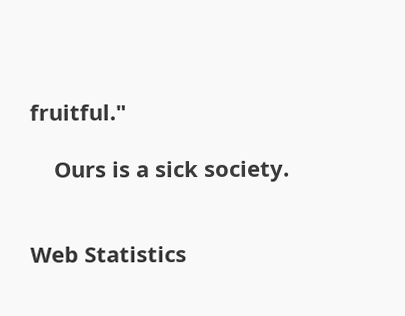fruitful."

    Ours is a sick society.


Web Statistics